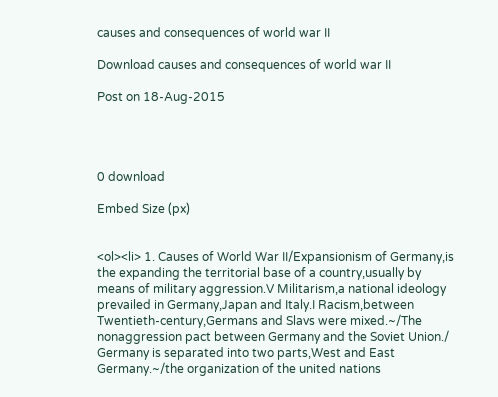causes and consequences of world war II

Download causes and consequences of world war II

Post on 18-Aug-2015




0 download

Embed Size (px)


<ol><li> 1. Causes of World War II/Expansionism of Germany,is the expanding the territorial base of a country,usually by means of military aggression.V Militarism,a national ideology prevailed in Germany,Japan and Italy.I Racism,between Twentieth-century,Germans and Slavs were mixed.~/The nonaggression pact between Germany and the Soviet Union./ Germany is separated into two parts,West and East Germany.~/the organization of the united nations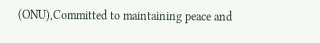(ONU),Committed to maintaining peace and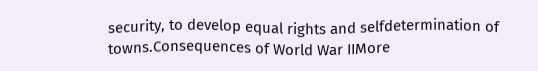security, to develop equal rights and selfdetermination of towns.Consequences of World War IIMore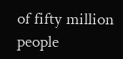of fifty million people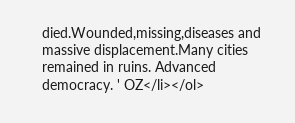died.Wounded,missing,diseases and massive displacement.Many cities remained in ruins. Advanced democracy. ' OZ</li></ol>